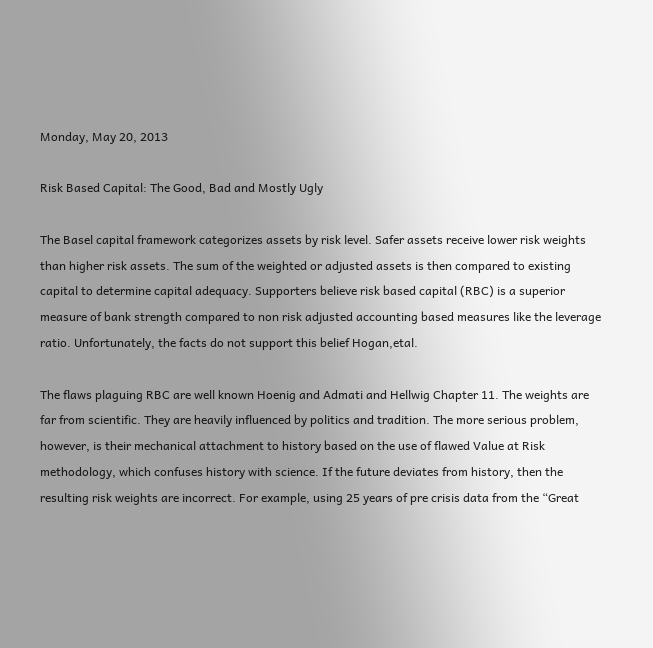Monday, May 20, 2013

Risk Based Capital: The Good, Bad and Mostly Ugly

The Basel capital framework categorizes assets by risk level. Safer assets receive lower risk weights than higher risk assets. The sum of the weighted or adjusted assets is then compared to existing capital to determine capital adequacy. Supporters believe risk based capital (RBC) is a superior measure of bank strength compared to non risk adjusted accounting based measures like the leverage ratio. Unfortunately, the facts do not support this belief Hogan,etal.

The flaws plaguing RBC are well known Hoenig and Admati and Hellwig Chapter 11. The weights are far from scientific. They are heavily influenced by politics and tradition. The more serious problem, however, is their mechanical attachment to history based on the use of flawed Value at Risk methodology, which confuses history with science. If the future deviates from history, then the resulting risk weights are incorrect. For example, using 25 years of pre crisis data from the “Great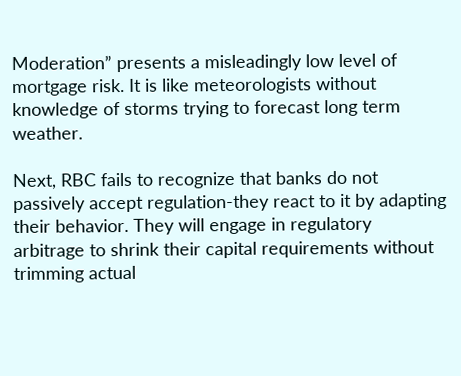Moderation” presents a misleadingly low level of mortgage risk. It is like meteorologists without knowledge of storms trying to forecast long term weather.

Next, RBC fails to recognize that banks do not passively accept regulation-they react to it by adapting their behavior. They will engage in regulatory arbitrage to shrink their capital requirements without trimming actual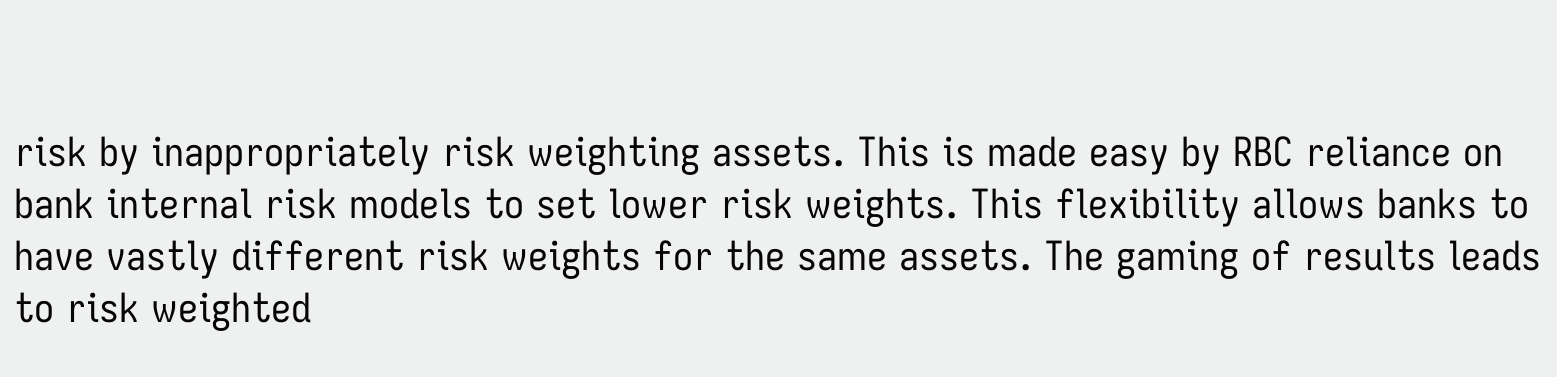risk by inappropriately risk weighting assets. This is made easy by RBC reliance on bank internal risk models to set lower risk weights. This flexibility allows banks to have vastly different risk weights for the same assets. The gaming of results leads to risk weighted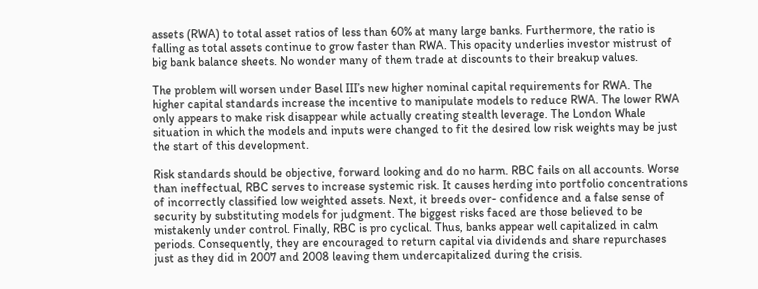assets (RWA) to total asset ratios of less than 60% at many large banks. Furthermore, the ratio is falling as total assets continue to grow faster than RWA. This opacity underlies investor mistrust of big bank balance sheets. No wonder many of them trade at discounts to their breakup values.

The problem will worsen under Basel III’s new higher nominal capital requirements for RWA. The higher capital standards increase the incentive to manipulate models to reduce RWA. The lower RWA only appears to make risk disappear while actually creating stealth leverage. The London Whale situation in which the models and inputs were changed to fit the desired low risk weights may be just the start of this development.

Risk standards should be objective, forward looking and do no harm. RBC fails on all accounts. Worse than ineffectual, RBC serves to increase systemic risk. It causes herding into portfolio concentrations of incorrectly classified low weighted assets. Next, it breeds over- confidence and a false sense of security by substituting models for judgment. The biggest risks faced are those believed to be mistakenly under control. Finally, RBC is pro cyclical. Thus, banks appear well capitalized in calm periods. Consequently, they are encouraged to return capital via dividends and share repurchases just as they did in 2007 and 2008 leaving them undercapitalized during the crisis.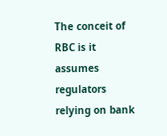The conceit of RBC is it assumes regulators relying on bank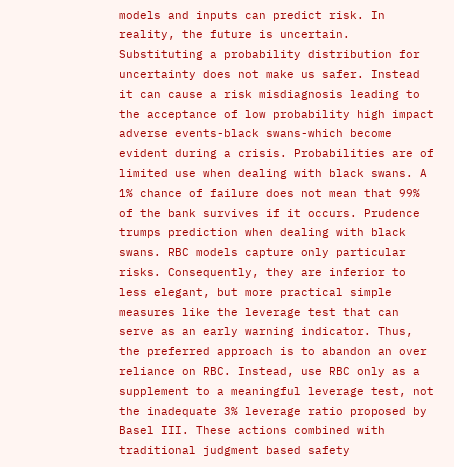models and inputs can predict risk. In reality, the future is uncertain. Substituting a probability distribution for uncertainty does not make us safer. Instead it can cause a risk misdiagnosis leading to the acceptance of low probability high impact adverse events-black swans-which become evident during a crisis. Probabilities are of limited use when dealing with black swans. A 1% chance of failure does not mean that 99% of the bank survives if it occurs. Prudence trumps prediction when dealing with black swans. RBC models capture only particular risks. Consequently, they are inferior to less elegant, but more practical simple measures like the leverage test that can serve as an early warning indicator. Thus, the preferred approach is to abandon an over reliance on RBC. Instead, use RBC only as a supplement to a meaningful leverage test, not the inadequate 3% leverage ratio proposed by Basel III. These actions combined with traditional judgment based safety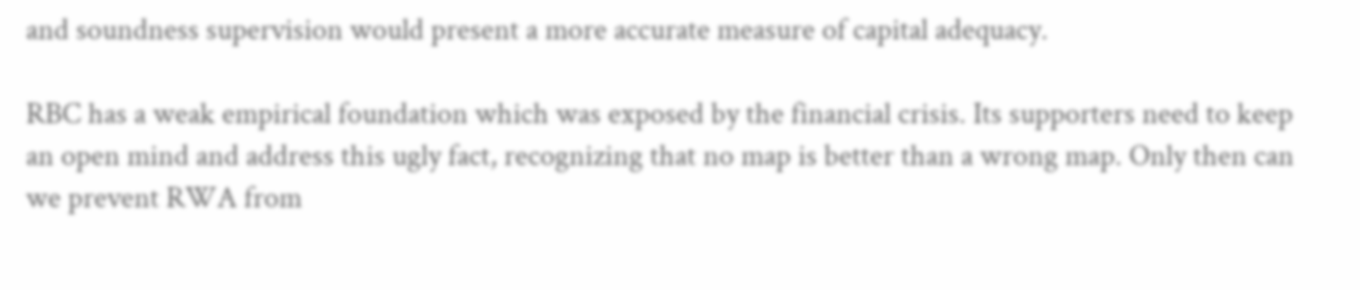and soundness supervision would present a more accurate measure of capital adequacy.

RBC has a weak empirical foundation which was exposed by the financial crisis. Its supporters need to keep an open mind and address this ugly fact, recognizing that no map is better than a wrong map. Only then can we prevent RWA from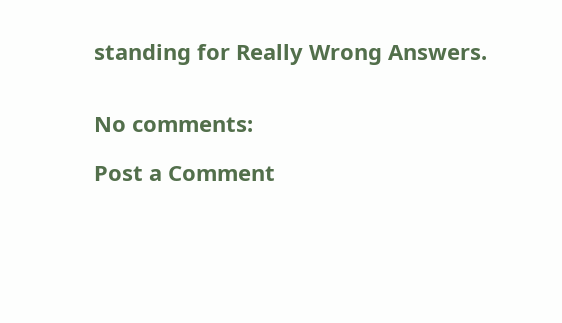standing for Really Wrong Answers.


No comments:

Post a Comment